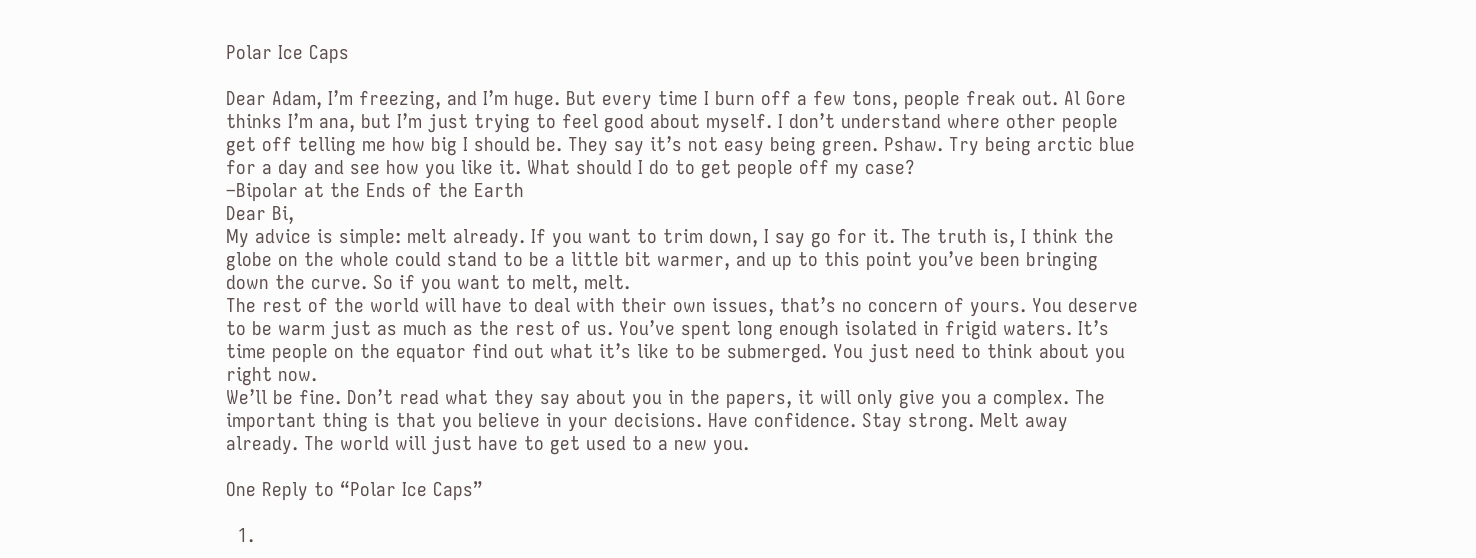Polar Ice Caps

Dear Adam, I’m freezing, and I’m huge. But every time I burn off a few tons, people freak out. Al Gore thinks I’m ana, but I’m just trying to feel good about myself. I don’t understand where other people get off telling me how big I should be. They say it’s not easy being green. Pshaw. Try being arctic blue for a day and see how you like it. What should I do to get people off my case?
–Bipolar at the Ends of the Earth
Dear Bi,
My advice is simple: melt already. If you want to trim down, I say go for it. The truth is, I think the globe on the whole could stand to be a little bit warmer, and up to this point you’ve been bringing down the curve. So if you want to melt, melt.
The rest of the world will have to deal with their own issues, that’s no concern of yours. You deserve to be warm just as much as the rest of us. You’ve spent long enough isolated in frigid waters. It’s time people on the equator find out what it’s like to be submerged. You just need to think about you right now.
We’ll be fine. Don’t read what they say about you in the papers, it will only give you a complex. The important thing is that you believe in your decisions. Have confidence. Stay strong. Melt away already. The world will just have to get used to a new you.

One Reply to “Polar Ice Caps”

  1.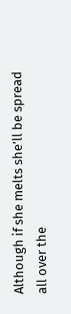Although if she melts she’ll be spread all over the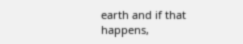earth and if that happens,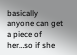basically anyone can get a piece of her…so if she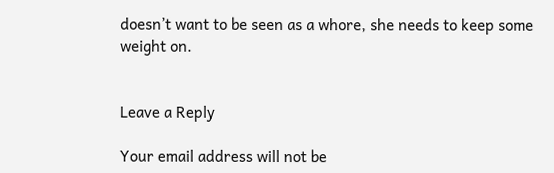doesn’t want to be seen as a whore, she needs to keep some weight on.


Leave a Reply

Your email address will not be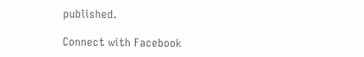published.

Connect with Facebook